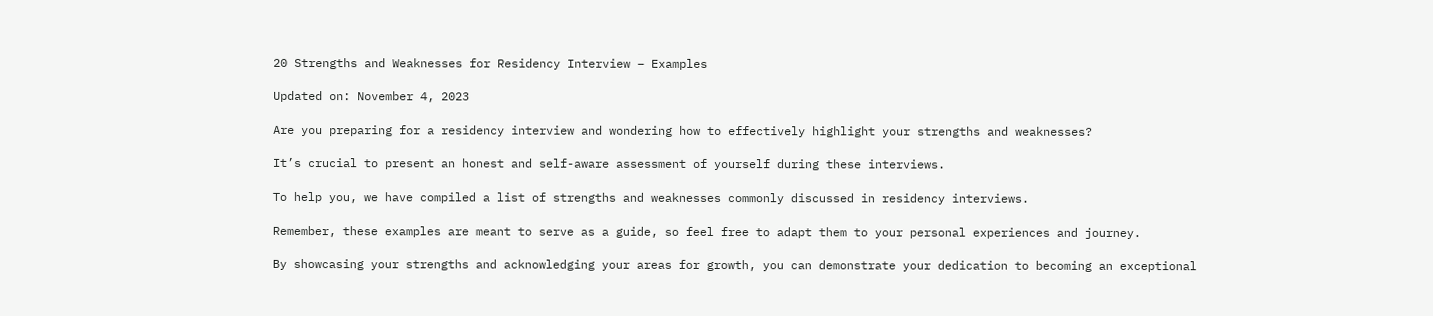20 Strengths and Weaknesses for Residency Interview – Examples

Updated on: November 4, 2023

Are you preparing for a residency interview and wondering how to effectively highlight your strengths and weaknesses?

It’s crucial to present an honest and self-aware assessment of yourself during these interviews.

To help you, we have compiled a list of strengths and weaknesses commonly discussed in residency interviews.

Remember, these examples are meant to serve as a guide, so feel free to adapt them to your personal experiences and journey.

By showcasing your strengths and acknowledging your areas for growth, you can demonstrate your dedication to becoming an exceptional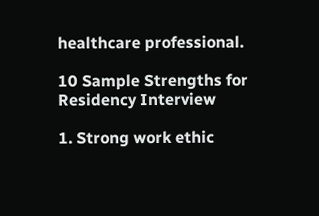healthcare professional.

10 Sample Strengths for Residency Interview

1. Strong work ethic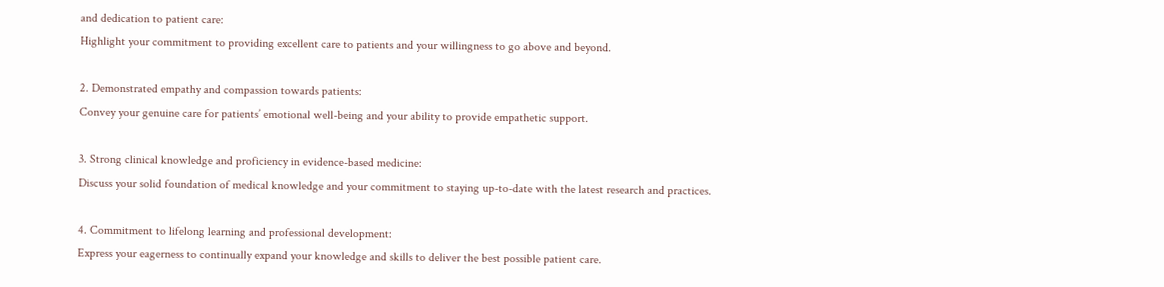and dedication to patient care:
Highlight your commitment to providing excellent care to patients and your willingness to go above and beyond.

2. Demonstrated empathy and compassion towards patients:
Convey your genuine care for patients’ emotional well-being and your ability to provide empathetic support.

3. Strong clinical knowledge and proficiency in evidence-based medicine:
Discuss your solid foundation of medical knowledge and your commitment to staying up-to-date with the latest research and practices.

4. Commitment to lifelong learning and professional development:
Express your eagerness to continually expand your knowledge and skills to deliver the best possible patient care.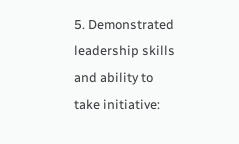5. Demonstrated leadership skills and ability to take initiative: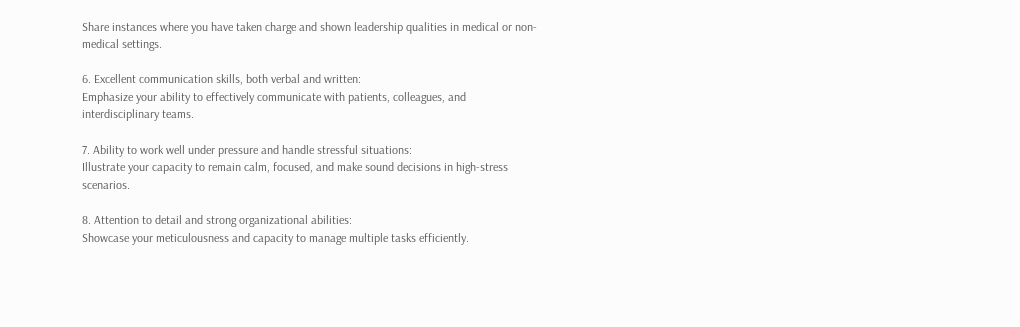Share instances where you have taken charge and shown leadership qualities in medical or non-medical settings.

6. Excellent communication skills, both verbal and written:
Emphasize your ability to effectively communicate with patients, colleagues, and interdisciplinary teams.

7. Ability to work well under pressure and handle stressful situations:
Illustrate your capacity to remain calm, focused, and make sound decisions in high-stress scenarios.

8. Attention to detail and strong organizational abilities:
Showcase your meticulousness and capacity to manage multiple tasks efficiently.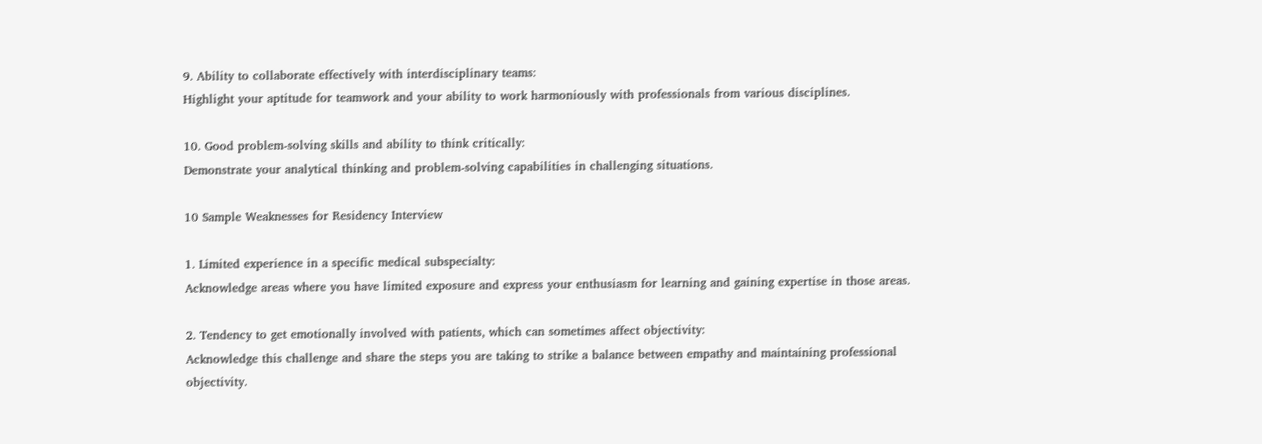9. Ability to collaborate effectively with interdisciplinary teams:
Highlight your aptitude for teamwork and your ability to work harmoniously with professionals from various disciplines.

10. Good problem-solving skills and ability to think critically:
Demonstrate your analytical thinking and problem-solving capabilities in challenging situations.

10 Sample Weaknesses for Residency Interview

1. Limited experience in a specific medical subspecialty:
Acknowledge areas where you have limited exposure and express your enthusiasm for learning and gaining expertise in those areas.

2. Tendency to get emotionally involved with patients, which can sometimes affect objectivity:
Acknowledge this challenge and share the steps you are taking to strike a balance between empathy and maintaining professional objectivity.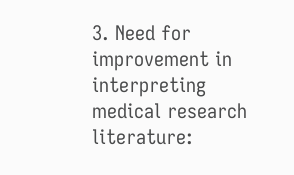3. Need for improvement in interpreting medical research literature: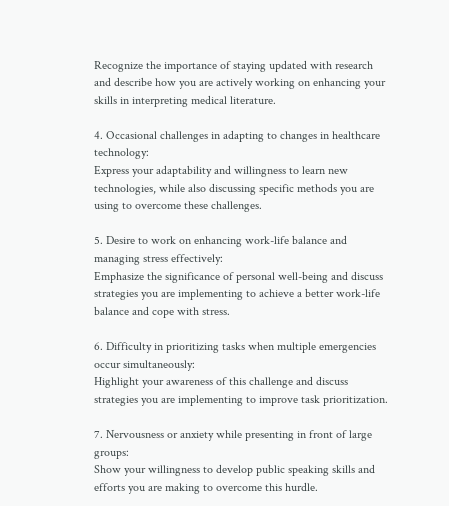Recognize the importance of staying updated with research and describe how you are actively working on enhancing your skills in interpreting medical literature.

4. Occasional challenges in adapting to changes in healthcare technology:
Express your adaptability and willingness to learn new technologies, while also discussing specific methods you are using to overcome these challenges.

5. Desire to work on enhancing work-life balance and managing stress effectively:
Emphasize the significance of personal well-being and discuss strategies you are implementing to achieve a better work-life balance and cope with stress.

6. Difficulty in prioritizing tasks when multiple emergencies occur simultaneously:
Highlight your awareness of this challenge and discuss strategies you are implementing to improve task prioritization.

7. Nervousness or anxiety while presenting in front of large groups:
Show your willingness to develop public speaking skills and efforts you are making to overcome this hurdle.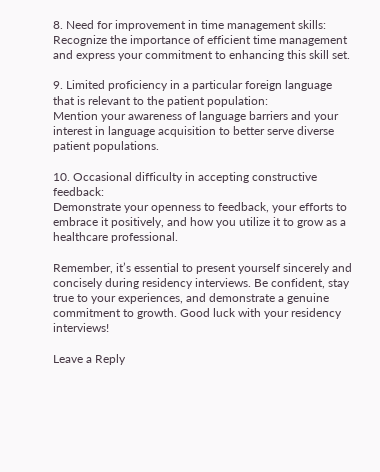8. Need for improvement in time management skills:
Recognize the importance of efficient time management and express your commitment to enhancing this skill set.

9. Limited proficiency in a particular foreign language that is relevant to the patient population:
Mention your awareness of language barriers and your interest in language acquisition to better serve diverse patient populations.

10. Occasional difficulty in accepting constructive feedback:
Demonstrate your openness to feedback, your efforts to embrace it positively, and how you utilize it to grow as a healthcare professional.

Remember, it’s essential to present yourself sincerely and concisely during residency interviews. Be confident, stay true to your experiences, and demonstrate a genuine commitment to growth. Good luck with your residency interviews!

Leave a Reply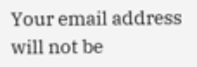Your email address will not be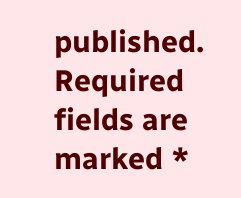published. Required fields are marked *